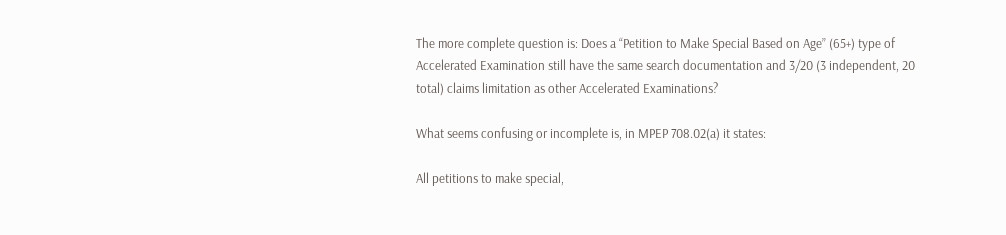The more complete question is: Does a “Petition to Make Special Based on Age” (65+) type of Accelerated Examination still have the same search documentation and 3/20 (3 independent, 20 total) claims limitation as other Accelerated Examinations?

What seems confusing or incomplete is, in MPEP 708.02(a) it states:

All petitions to make special,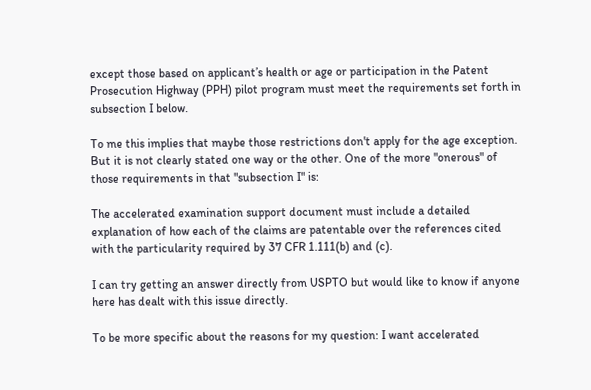except those based on applicant’s health or age or participation in the Patent Prosecution Highway (PPH) pilot program must meet the requirements set forth in subsection I below.

To me this implies that maybe those restrictions don't apply for the age exception. But it is not clearly stated one way or the other. One of the more "onerous" of those requirements in that "subsection I" is:

The accelerated examination support document must include a detailed explanation of how each of the claims are patentable over the references cited with the particularity required by 37 CFR 1.111(b) and (c).

I can try getting an answer directly from USPTO but would like to know if anyone here has dealt with this issue directly.

To be more specific about the reasons for my question: I want accelerated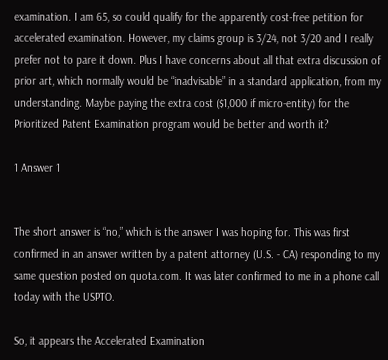examination. I am 65, so could qualify for the apparently cost-free petition for accelerated examination. However, my claims group is 3/24, not 3/20 and I really prefer not to pare it down. Plus I have concerns about all that extra discussion of prior art, which normally would be “inadvisable” in a standard application, from my understanding. Maybe paying the extra cost ($1,000 if micro-entity) for the Prioritized Patent Examination program would be better and worth it?

1 Answer 1


The short answer is “no,” which is the answer I was hoping for. This was first confirmed in an answer written by a patent attorney (U.S. - CA) responding to my same question posted on quota.com. It was later confirmed to me in a phone call today with the USPTO.

So, it appears the Accelerated Examination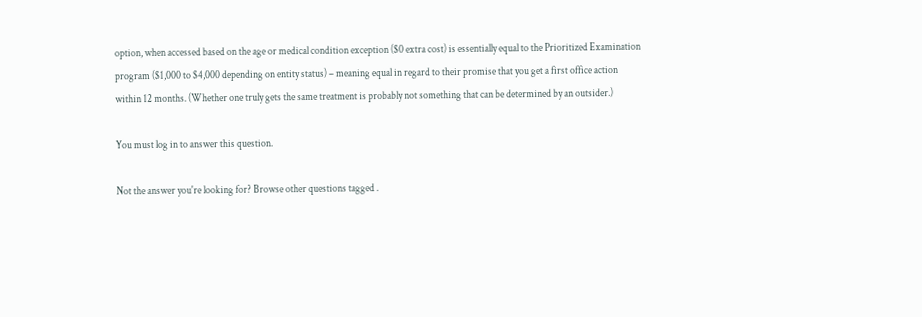option, when accessed based on the age or medical condition exception ($0 extra cost) is essentially equal to the Prioritized Examination program ($1,000 to $4,000 depending on entity status) – meaning equal in regard to their promise that you get a first office action within 12 months. (Whether one truly gets the same treatment is probably not something that can be determined by an outsider.)

You must log in to answer this question.

Not the answer you're looking for? Browse other questions tagged .